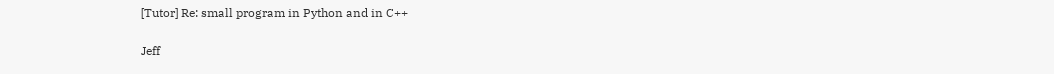[Tutor] Re: small program in Python and in C++

Jeff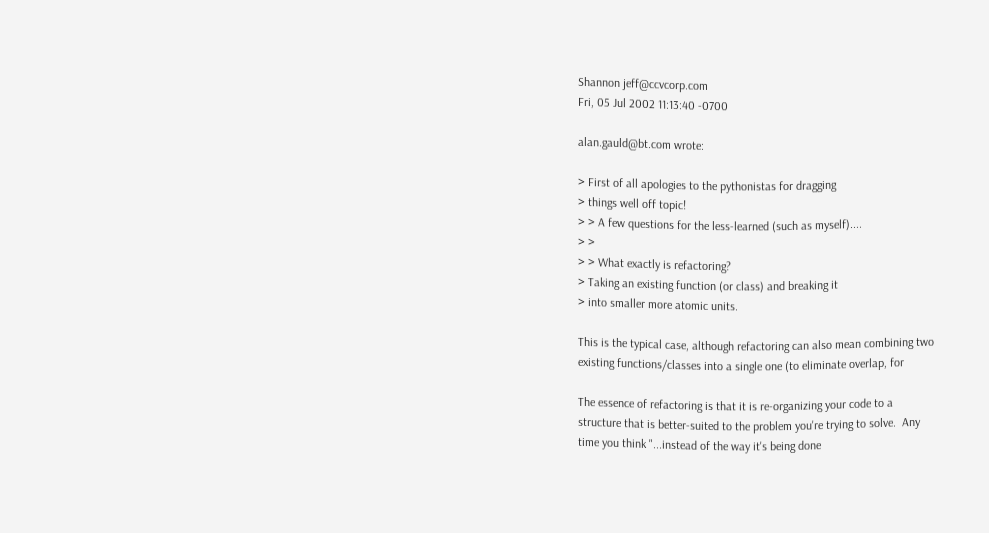Shannon jeff@ccvcorp.com
Fri, 05 Jul 2002 11:13:40 -0700

alan.gauld@bt.com wrote:

> First of all apologies to the pythonistas for dragging
> things well off topic!
> > A few questions for the less-learned (such as myself)....
> >
> > What exactly is refactoring?
> Taking an existing function (or class) and breaking it
> into smaller more atomic units.

This is the typical case, although refactoring can also mean combining two
existing functions/classes into a single one (to eliminate overlap, for

The essence of refactoring is that it is re-organizing your code to a
structure that is better-suited to the problem you're trying to solve.  Any
time you think "...instead of the way it's being done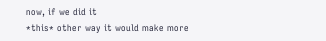now, if we did it
*this* other way it would make more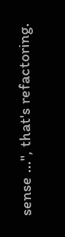sense ...", that's refactoring.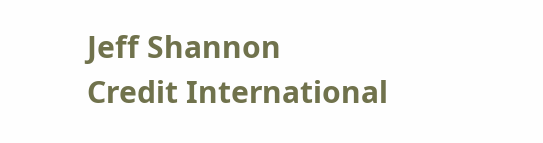Jeff Shannon
Credit International